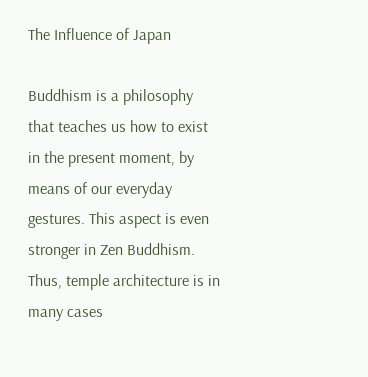The Influence of Japan

Buddhism is a philosophy that teaches us how to exist in the present moment, by means of our everyday gestures. This aspect is even stronger in Zen Buddhism. Thus, temple architecture is in many cases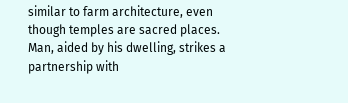similar to farm architecture, even though temples are sacred places.
Man, aided by his dwelling, strikes a partnership with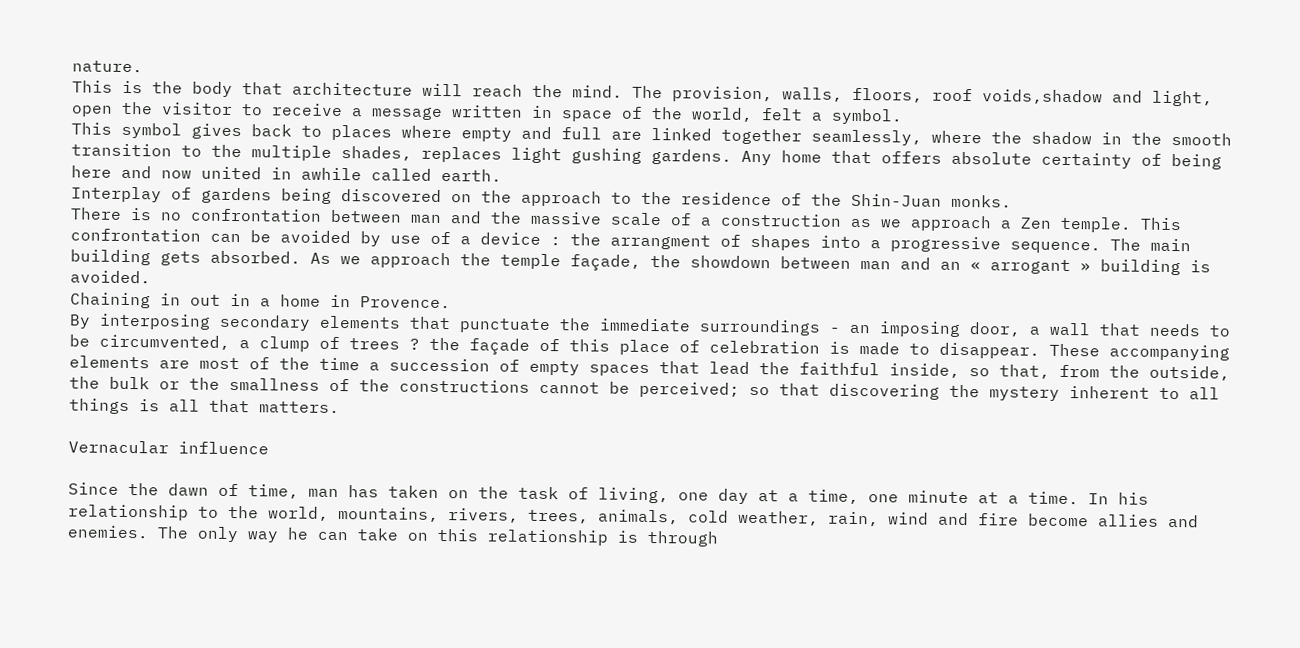nature.
This is the body that architecture will reach the mind. The provision, walls, floors, roof voids,shadow and light, open the visitor to receive a message written in space of the world, felt a symbol.
This symbol gives back to places where empty and full are linked together seamlessly, where the shadow in the smooth transition to the multiple shades, replaces light gushing gardens. Any home that offers absolute certainty of being here and now united in awhile called earth.
Interplay of gardens being discovered on the approach to the residence of the Shin-Juan monks.
There is no confrontation between man and the massive scale of a construction as we approach a Zen temple. This confrontation can be avoided by use of a device : the arrangment of shapes into a progressive sequence. The main building gets absorbed. As we approach the temple façade, the showdown between man and an « arrogant » building is avoided.
Chaining in out in a home in Provence.
By interposing secondary elements that punctuate the immediate surroundings - an imposing door, a wall that needs to be circumvented, a clump of trees ? the façade of this place of celebration is made to disappear. These accompanying elements are most of the time a succession of empty spaces that lead the faithful inside, so that, from the outside, the bulk or the smallness of the constructions cannot be perceived; so that discovering the mystery inherent to all things is all that matters.

Vernacular influence

Since the dawn of time, man has taken on the task of living, one day at a time, one minute at a time. In his relationship to the world, mountains, rivers, trees, animals, cold weather, rain, wind and fire become allies and enemies. The only way he can take on this relationship is through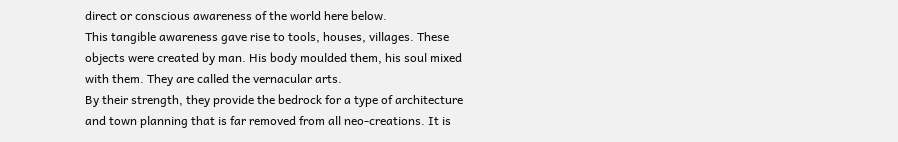direct or conscious awareness of the world here below.
This tangible awareness gave rise to tools, houses, villages. These objects were created by man. His body moulded them, his soul mixed with them. They are called the vernacular arts.
By their strength, they provide the bedrock for a type of architecture and town planning that is far removed from all neo-creations. It is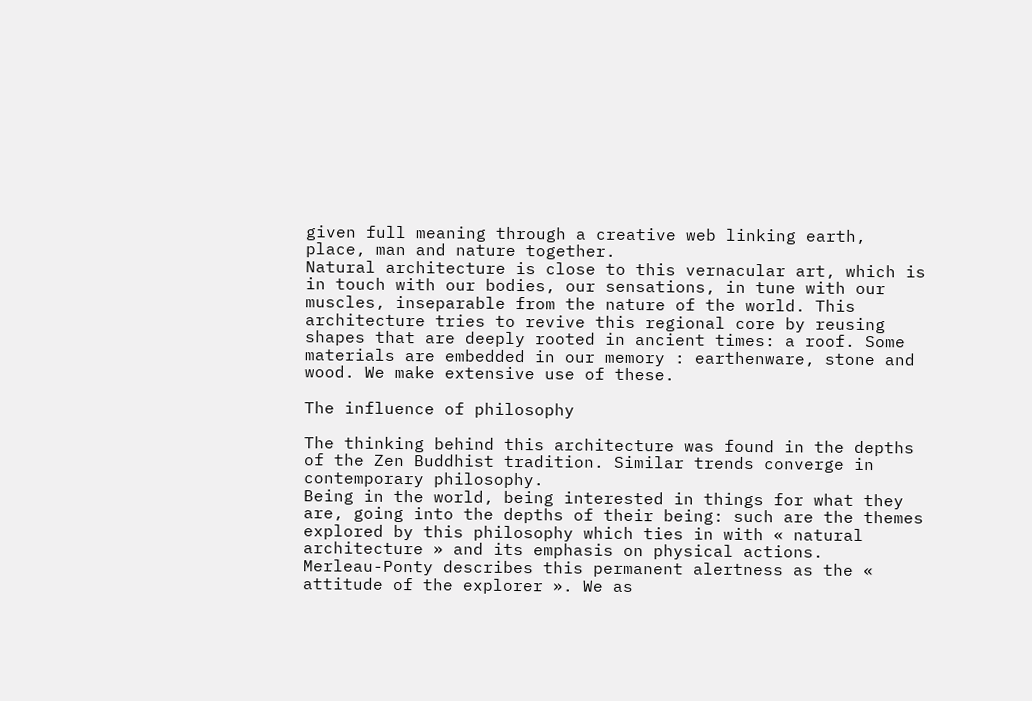given full meaning through a creative web linking earth, place, man and nature together.
Natural architecture is close to this vernacular art, which is in touch with our bodies, our sensations, in tune with our muscles, inseparable from the nature of the world. This architecture tries to revive this regional core by reusing shapes that are deeply rooted in ancient times: a roof. Some materials are embedded in our memory : earthenware, stone and wood. We make extensive use of these.

The influence of philosophy

The thinking behind this architecture was found in the depths of the Zen Buddhist tradition. Similar trends converge in contemporary philosophy.
Being in the world, being interested in things for what they are, going into the depths of their being: such are the themes explored by this philosophy which ties in with « natural architecture » and its emphasis on physical actions.
Merleau-Ponty describes this permanent alertness as the « attitude of the explorer ». We as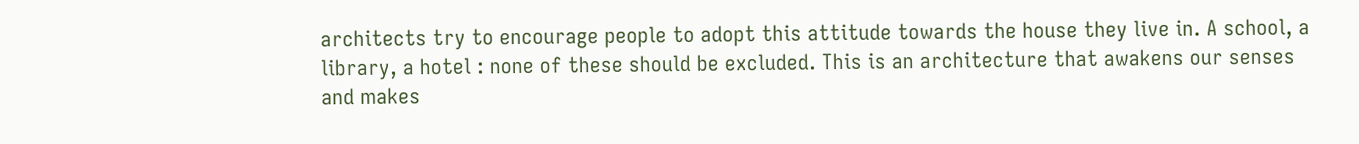architects try to encourage people to adopt this attitude towards the house they live in. A school, a library, a hotel : none of these should be excluded. This is an architecture that awakens our senses and makes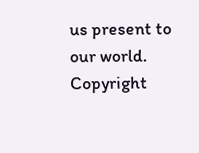us present to our world.
Copyright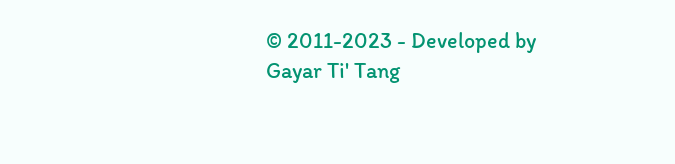© 2011-2023 - Developed by Gayar Ti' Tang